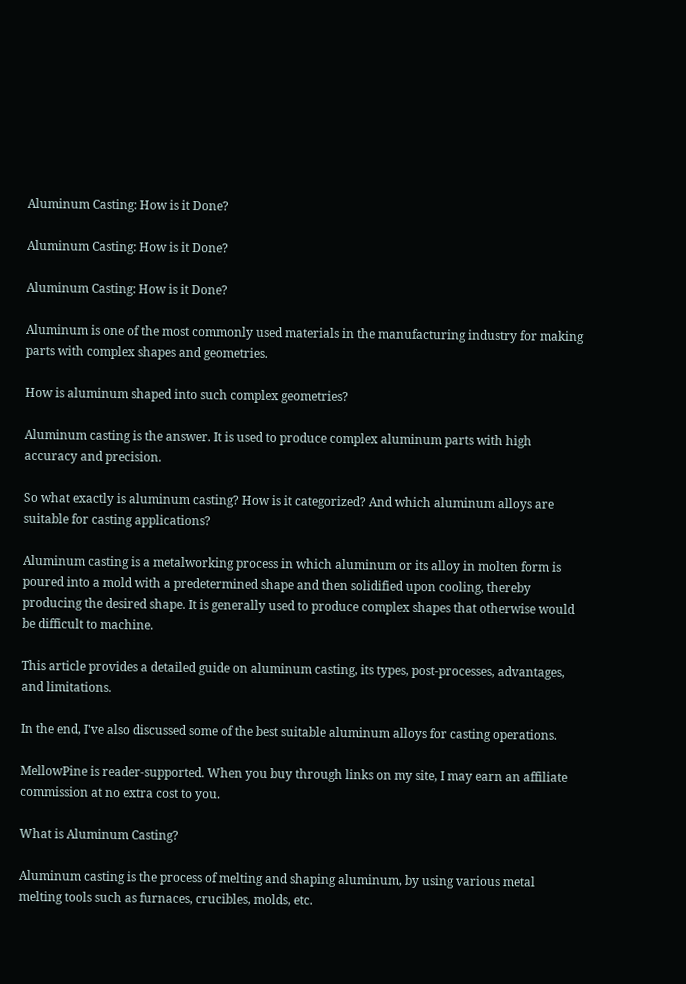Aluminum Casting: How is it Done?

Aluminum Casting: How is it Done?

Aluminum Casting: How is it Done?

Aluminum is one of the most commonly used materials in the manufacturing industry for making parts with complex shapes and geometries.

How is aluminum shaped into such complex geometries?

Aluminum casting is the answer. It is used to produce complex aluminum parts with high accuracy and precision.

So what exactly is aluminum casting? How is it categorized? And which aluminum alloys are suitable for casting applications?

Aluminum casting is a metalworking process in which aluminum or its alloy in molten form is poured into a mold with a predetermined shape and then solidified upon cooling, thereby producing the desired shape. It is generally used to produce complex shapes that otherwise would be difficult to machine.

This article provides a detailed guide on aluminum casting, its types, post-processes, advantages, and limitations.

In the end, I've also discussed some of the best suitable aluminum alloys for casting operations.

MellowPine is reader-supported. When you buy through links on my site, I may earn an affiliate commission at no extra cost to you.

What is Aluminum Casting?

Aluminum casting is the process of melting and shaping aluminum, by using various metal melting tools such as furnaces, crucibles, molds, etc.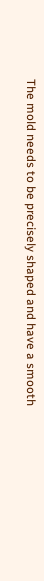The mold needs to be precisely shaped and have a smooth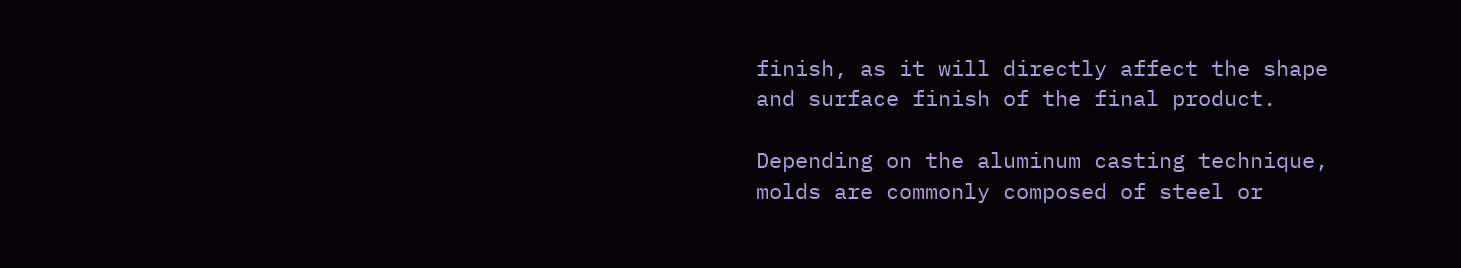finish, as it will directly affect the shape and surface finish of the final product.

Depending on the aluminum casting technique, molds are commonly composed of steel or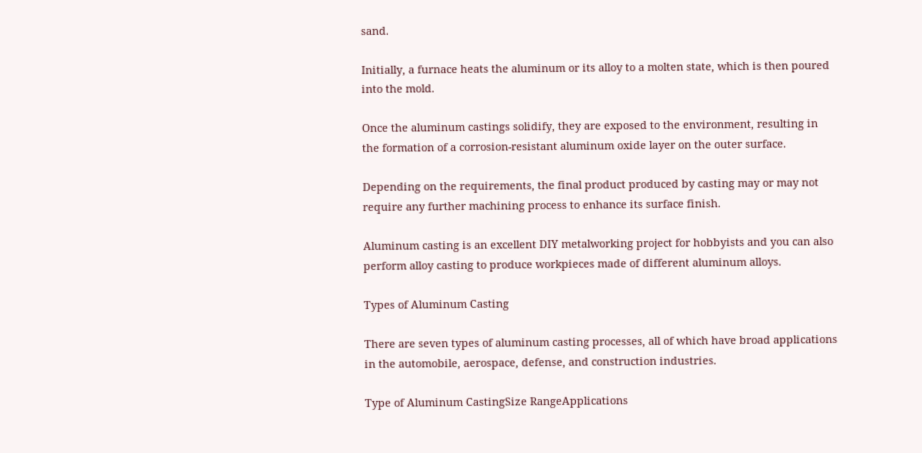sand.

Initially, a furnace heats the aluminum or its alloy to a molten state, which is then poured into the mold.

Once the aluminum castings solidify, they are exposed to the environment, resulting in the formation of a corrosion-resistant aluminum oxide layer on the outer surface.

Depending on the requirements, the final product produced by casting may or may not require any further machining process to enhance its surface finish.

Aluminum casting is an excellent DIY metalworking project for hobbyists and you can also perform alloy casting to produce workpieces made of different aluminum alloys.

Types of Aluminum Casting

There are seven types of aluminum casting processes, all of which have broad applications in the automobile, aerospace, defense, and construction industries.

Type of Aluminum CastingSize RangeApplications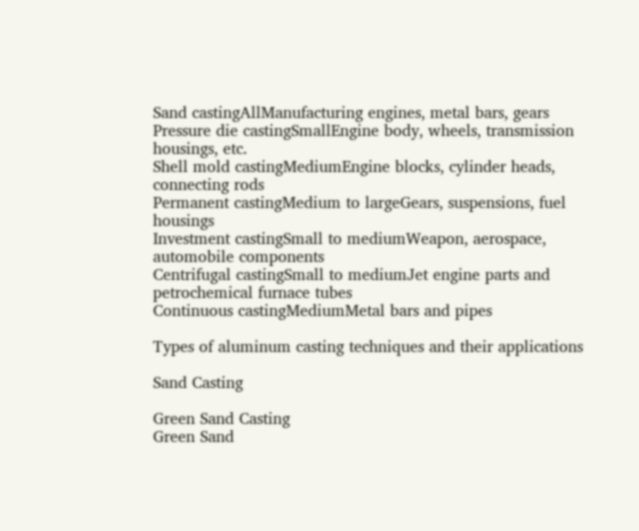Sand castingAllManufacturing engines, metal bars, gears
Pressure die castingSmallEngine body, wheels, transmission housings, etc.
Shell mold castingMediumEngine blocks, cylinder heads, connecting rods
Permanent castingMedium to largeGears, suspensions, fuel housings
Investment castingSmall to mediumWeapon, aerospace, automobile components
Centrifugal castingSmall to mediumJet engine parts and petrochemical furnace tubes
Continuous castingMediumMetal bars and pipes

Types of aluminum casting techniques and their applications

Sand Casting

Green Sand Casting
Green Sand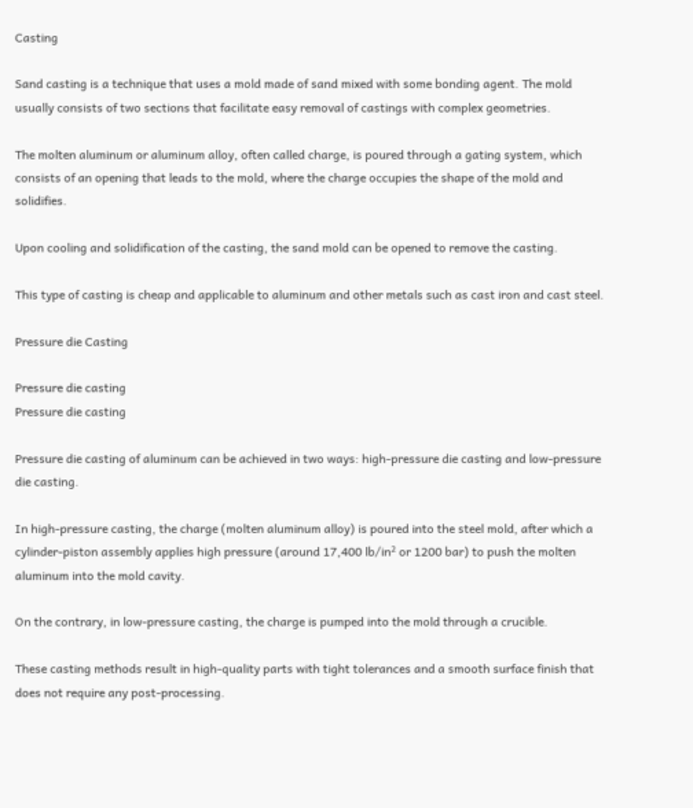Casting

Sand casting is a technique that uses a mold made of sand mixed with some bonding agent. The mold usually consists of two sections that facilitate easy removal of castings with complex geometries.

The molten aluminum or aluminum alloy, often called charge, is poured through a gating system, which consists of an opening that leads to the mold, where the charge occupies the shape of the mold and solidifies.

Upon cooling and solidification of the casting, the sand mold can be opened to remove the casting.

This type of casting is cheap and applicable to aluminum and other metals such as cast iron and cast steel.

Pressure die Casting

Pressure die casting
Pressure die casting

Pressure die casting of aluminum can be achieved in two ways: high-pressure die casting and low-pressure die casting.

In high-pressure casting, the charge (molten aluminum alloy) is poured into the steel mold, after which a cylinder-piston assembly applies high pressure (around 17,400 lb/in² or 1200 bar) to push the molten aluminum into the mold cavity.

On the contrary, in low-pressure casting, the charge is pumped into the mold through a crucible.

These casting methods result in high-quality parts with tight tolerances and a smooth surface finish that does not require any post-processing.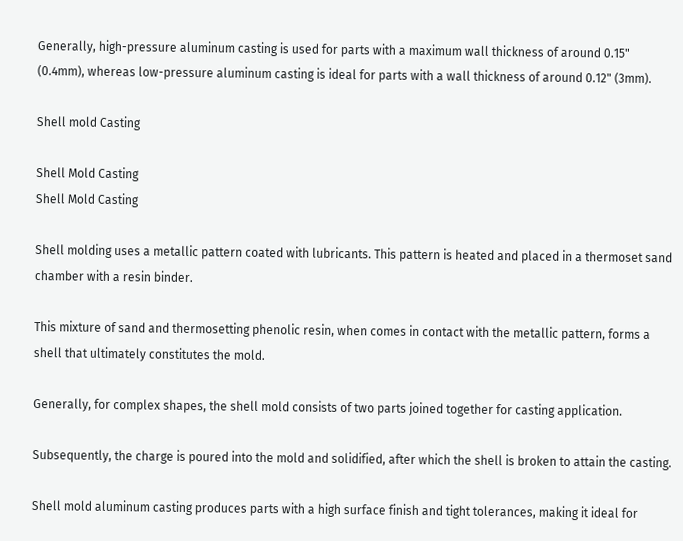Generally, high-pressure aluminum casting is used for parts with a maximum wall thickness of around 0.15" (0.4mm), whereas low-pressure aluminum casting is ideal for parts with a wall thickness of around 0.12" (3mm).

Shell mold Casting

Shell Mold Casting
Shell Mold Casting

Shell molding uses a metallic pattern coated with lubricants. This pattern is heated and placed in a thermoset sand chamber with a resin binder.

This mixture of sand and thermosetting phenolic resin, when comes in contact with the metallic pattern, forms a shell that ultimately constitutes the mold.

Generally, for complex shapes, the shell mold consists of two parts joined together for casting application.

Subsequently, the charge is poured into the mold and solidified, after which the shell is broken to attain the casting.

Shell mold aluminum casting produces parts with a high surface finish and tight tolerances, making it ideal for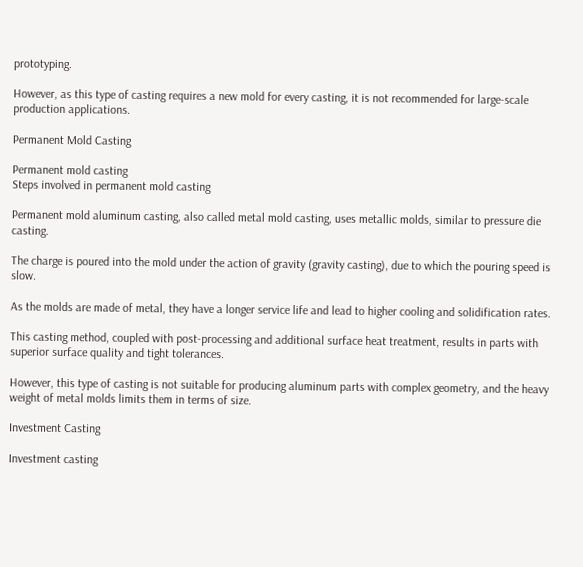prototyping.

However, as this type of casting requires a new mold for every casting, it is not recommended for large-scale production applications.

Permanent Mold Casting

Permanent mold casting
Steps involved in permanent mold casting

Permanent mold aluminum casting, also called metal mold casting, uses metallic molds, similar to pressure die casting.

The charge is poured into the mold under the action of gravity (gravity casting), due to which the pouring speed is slow.

As the molds are made of metal, they have a longer service life and lead to higher cooling and solidification rates.

This casting method, coupled with post-processing and additional surface heat treatment, results in parts with superior surface quality and tight tolerances.

However, this type of casting is not suitable for producing aluminum parts with complex geometry, and the heavy weight of metal molds limits them in terms of size.

Investment Casting

Investment casting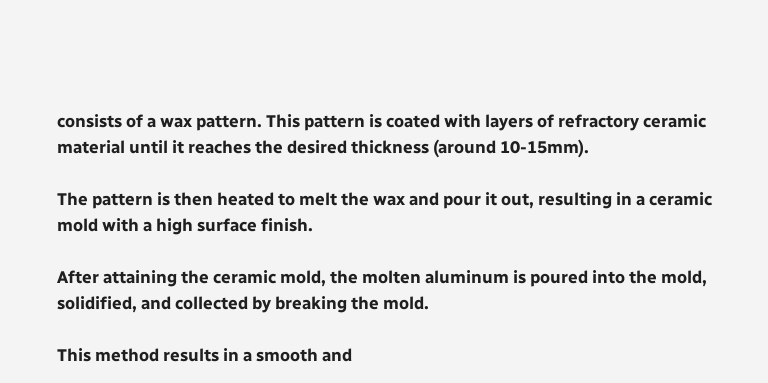consists of a wax pattern. This pattern is coated with layers of refractory ceramic material until it reaches the desired thickness (around 10-15mm).

The pattern is then heated to melt the wax and pour it out, resulting in a ceramic mold with a high surface finish.

After attaining the ceramic mold, the molten aluminum is poured into the mold, solidified, and collected by breaking the mold.

This method results in a smooth and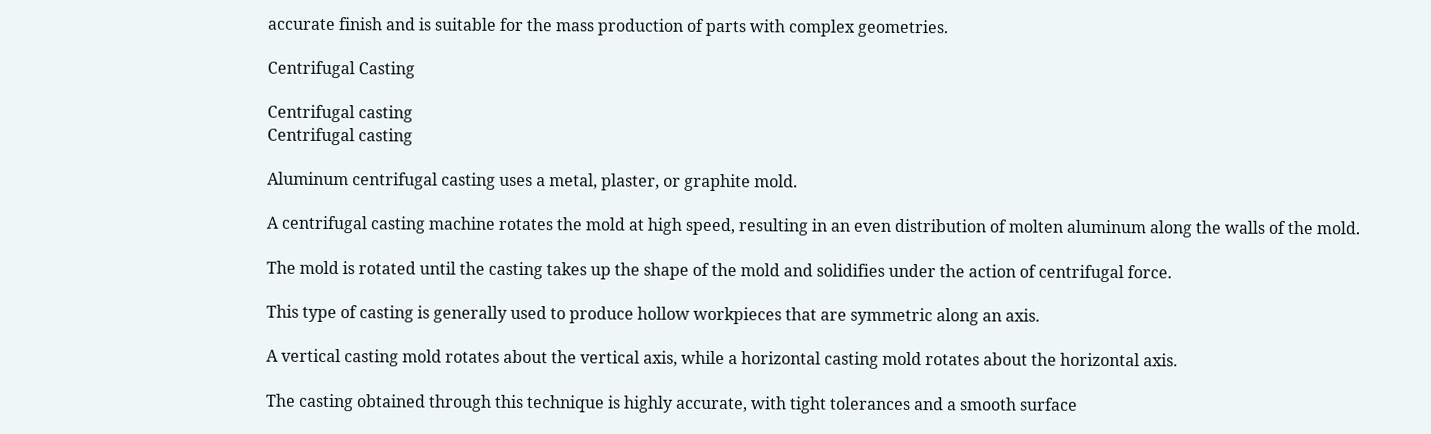accurate finish and is suitable for the mass production of parts with complex geometries.

Centrifugal Casting

Centrifugal casting
Centrifugal casting

Aluminum centrifugal casting uses a metal, plaster, or graphite mold.

A centrifugal casting machine rotates the mold at high speed, resulting in an even distribution of molten aluminum along the walls of the mold.

The mold is rotated until the casting takes up the shape of the mold and solidifies under the action of centrifugal force.

This type of casting is generally used to produce hollow workpieces that are symmetric along an axis.

A vertical casting mold rotates about the vertical axis, while a horizontal casting mold rotates about the horizontal axis.

The casting obtained through this technique is highly accurate, with tight tolerances and a smooth surface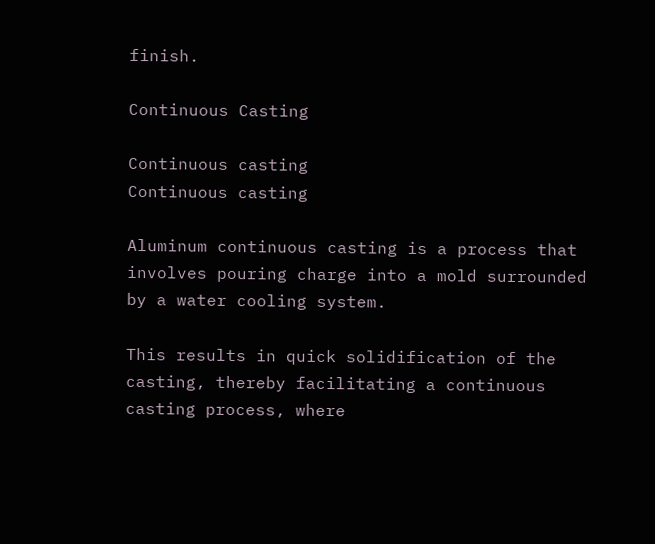finish.

Continuous Casting

Continuous casting
Continuous casting

Aluminum continuous casting is a process that involves pouring charge into a mold surrounded by a water cooling system.

This results in quick solidification of the casting, thereby facilitating a continuous casting process, where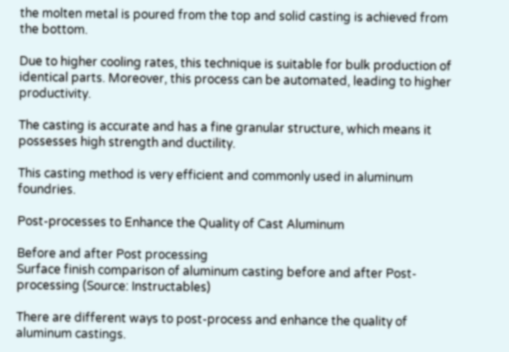the molten metal is poured from the top and solid casting is achieved from the bottom.

Due to higher cooling rates, this technique is suitable for bulk production of identical parts. Moreover, this process can be automated, leading to higher productivity.

The casting is accurate and has a fine granular structure, which means it possesses high strength and ductility.

This casting method is very efficient and commonly used in aluminum foundries.

Post-processes to Enhance the Quality of Cast Aluminum

Before and after Post processing
Surface finish comparison of aluminum casting before and after Post-processing (Source: Instructables)

There are different ways to post-process and enhance the quality of aluminum castings.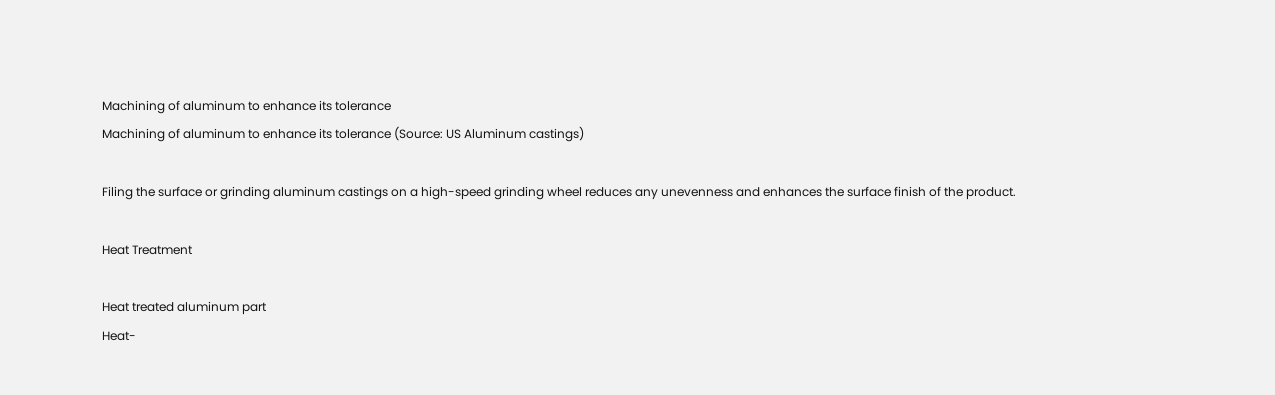Machining of aluminum to enhance its tolerance
Machining of aluminum to enhance its tolerance (Source: US Aluminum castings)

Filing the surface or grinding aluminum castings on a high-speed grinding wheel reduces any unevenness and enhances the surface finish of the product.

Heat Treatment

Heat treated aluminum part
Heat-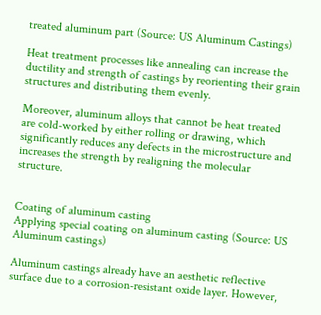treated aluminum part (Source: US Aluminum Castings)

Heat treatment processes like annealing can increase the ductility and strength of castings by reorienting their grain structures and distributing them evenly.

Moreover, aluminum alloys that cannot be heat treated are cold-worked by either rolling or drawing, which significantly reduces any defects in the microstructure and increases the strength by realigning the molecular structure.


Coating of aluminum casting
Applying special coating on aluminum casting (Source: US Aluminum castings)

Aluminum castings already have an aesthetic reflective surface due to a corrosion-resistant oxide layer. However,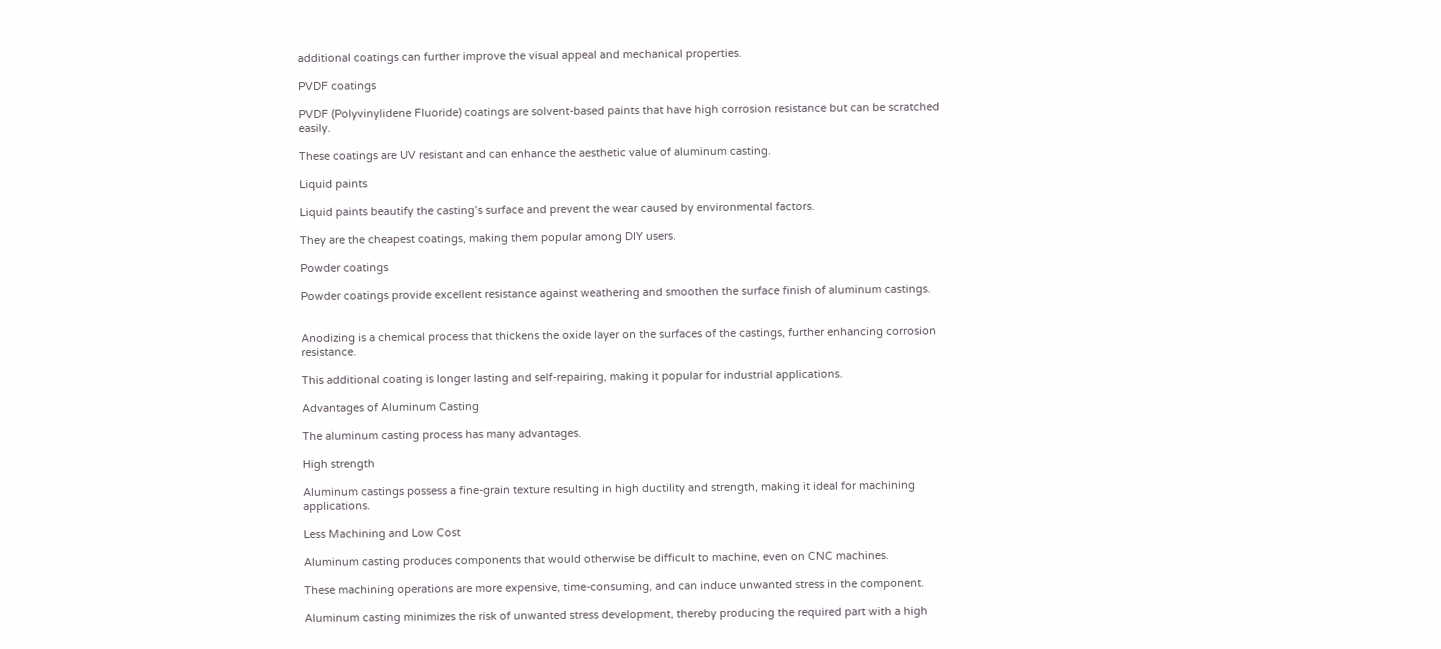additional coatings can further improve the visual appeal and mechanical properties.

PVDF coatings

PVDF (Polyvinylidene Fluoride) coatings are solvent-based paints that have high corrosion resistance but can be scratched easily.

These coatings are UV resistant and can enhance the aesthetic value of aluminum casting.

Liquid paints

Liquid paints beautify the casting’s surface and prevent the wear caused by environmental factors.

They are the cheapest coatings, making them popular among DIY users.

Powder coatings

Powder coatings provide excellent resistance against weathering and smoothen the surface finish of aluminum castings.


Anodizing is a chemical process that thickens the oxide layer on the surfaces of the castings, further enhancing corrosion resistance.

This additional coating is longer lasting and self-repairing, making it popular for industrial applications.

Advantages of Aluminum Casting

The aluminum casting process has many advantages.

High strength

Aluminum castings possess a fine-grain texture resulting in high ductility and strength, making it ideal for machining applications.

Less Machining and Low Cost

Aluminum casting produces components that would otherwise be difficult to machine, even on CNC machines.

These machining operations are more expensive, time-consuming, and can induce unwanted stress in the component.

Aluminum casting minimizes the risk of unwanted stress development, thereby producing the required part with a high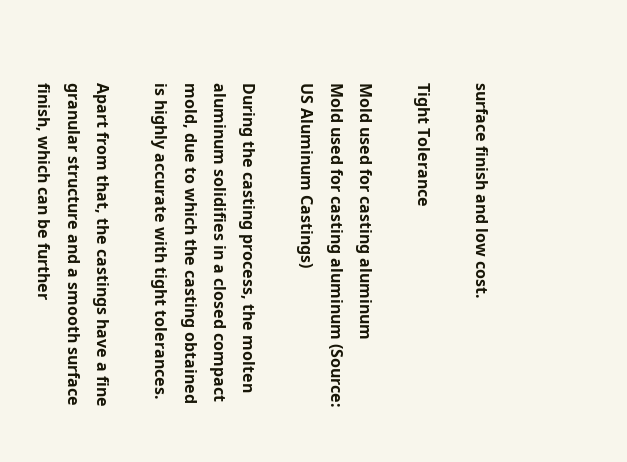surface finish and low cost.

Tight Tolerance

Mold used for casting aluminum
Mold used for casting aluminum (Source: US Aluminum Castings)

During the casting process, the molten aluminum solidifies in a closed compact mold, due to which the casting obtained is highly accurate with tight tolerances.

Apart from that, the castings have a fine granular structure and a smooth surface finish, which can be further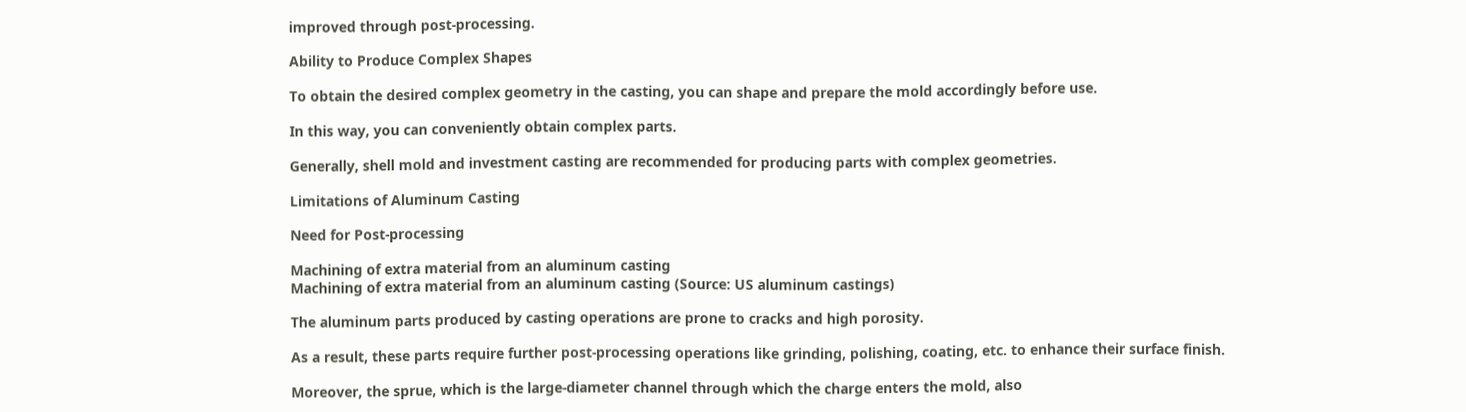improved through post-processing.

Ability to Produce Complex Shapes

To obtain the desired complex geometry in the casting, you can shape and prepare the mold accordingly before use.

In this way, you can conveniently obtain complex parts.

Generally, shell mold and investment casting are recommended for producing parts with complex geometries.

Limitations of Aluminum Casting

Need for Post-processing

Machining of extra material from an aluminum casting
Machining of extra material from an aluminum casting (Source: US aluminum castings)

The aluminum parts produced by casting operations are prone to cracks and high porosity.

As a result, these parts require further post-processing operations like grinding, polishing, coating, etc. to enhance their surface finish.

Moreover, the sprue, which is the large-diameter channel through which the charge enters the mold, also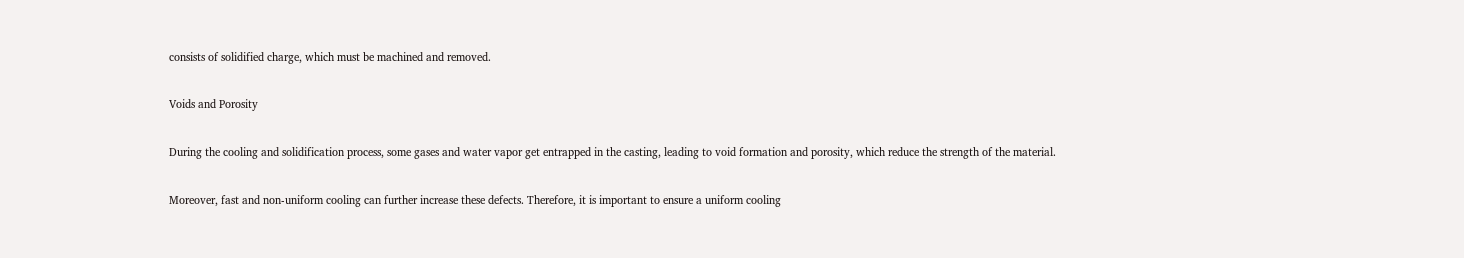consists of solidified charge, which must be machined and removed.

Voids and Porosity

During the cooling and solidification process, some gases and water vapor get entrapped in the casting, leading to void formation and porosity, which reduce the strength of the material.

Moreover, fast and non-uniform cooling can further increase these defects. Therefore, it is important to ensure a uniform cooling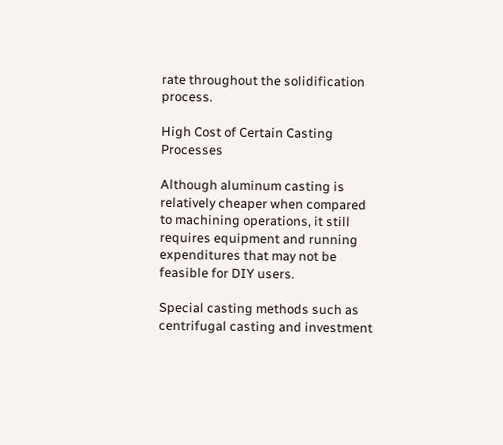rate throughout the solidification process.

High Cost of Certain Casting Processes

Although aluminum casting is relatively cheaper when compared to machining operations, it still requires equipment and running expenditures that may not be feasible for DIY users.

Special casting methods such as centrifugal casting and investment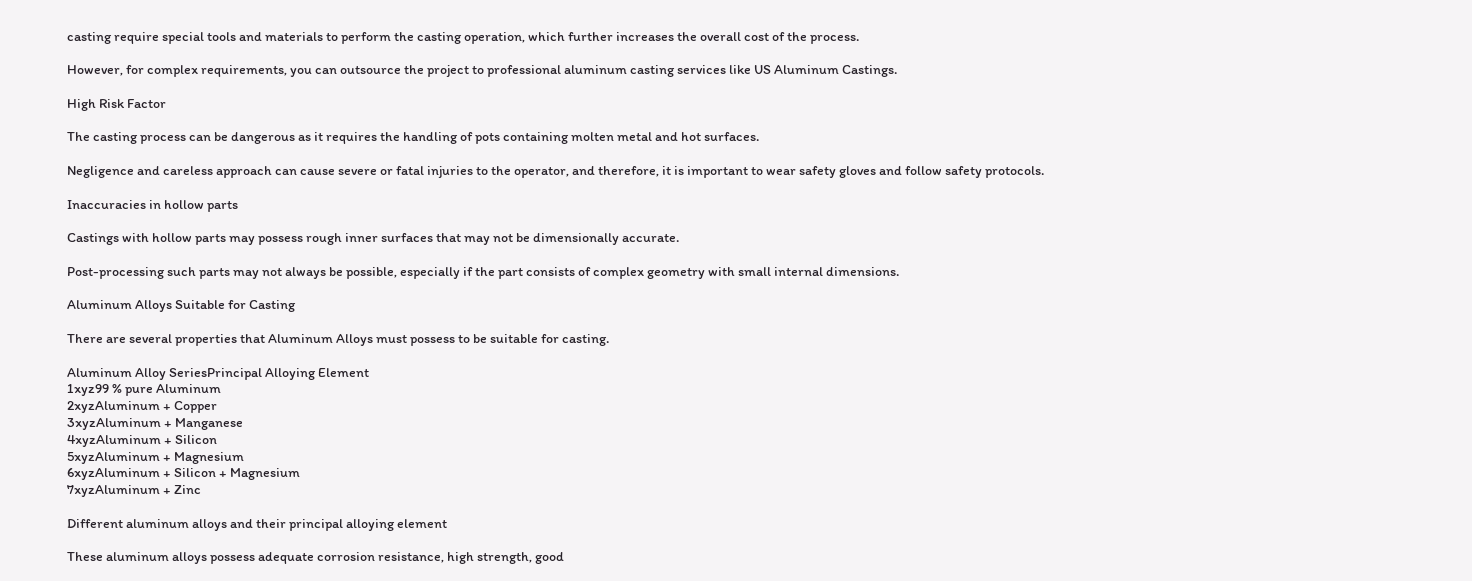casting require special tools and materials to perform the casting operation, which further increases the overall cost of the process.

However, for complex requirements, you can outsource the project to professional aluminum casting services like US Aluminum Castings.

High Risk Factor

The casting process can be dangerous as it requires the handling of pots containing molten metal and hot surfaces.

Negligence and careless approach can cause severe or fatal injuries to the operator, and therefore, it is important to wear safety gloves and follow safety protocols.

Inaccuracies in hollow parts

Castings with hollow parts may possess rough inner surfaces that may not be dimensionally accurate.

Post-processing such parts may not always be possible, especially if the part consists of complex geometry with small internal dimensions.

Aluminum Alloys Suitable for Casting

There are several properties that Aluminum Alloys must possess to be suitable for casting.

Aluminum Alloy SeriesPrincipal Alloying Element
1xyz99 % pure Aluminum
2xyzAluminum + Copper
3xyzAluminum + Manganese
4xyzAluminum + Silicon
5xyzAluminum + Magnesium
6xyzAluminum + Silicon + Magnesium
7xyzAluminum + Zinc

Different aluminum alloys and their principal alloying element

These aluminum alloys possess adequate corrosion resistance, high strength, good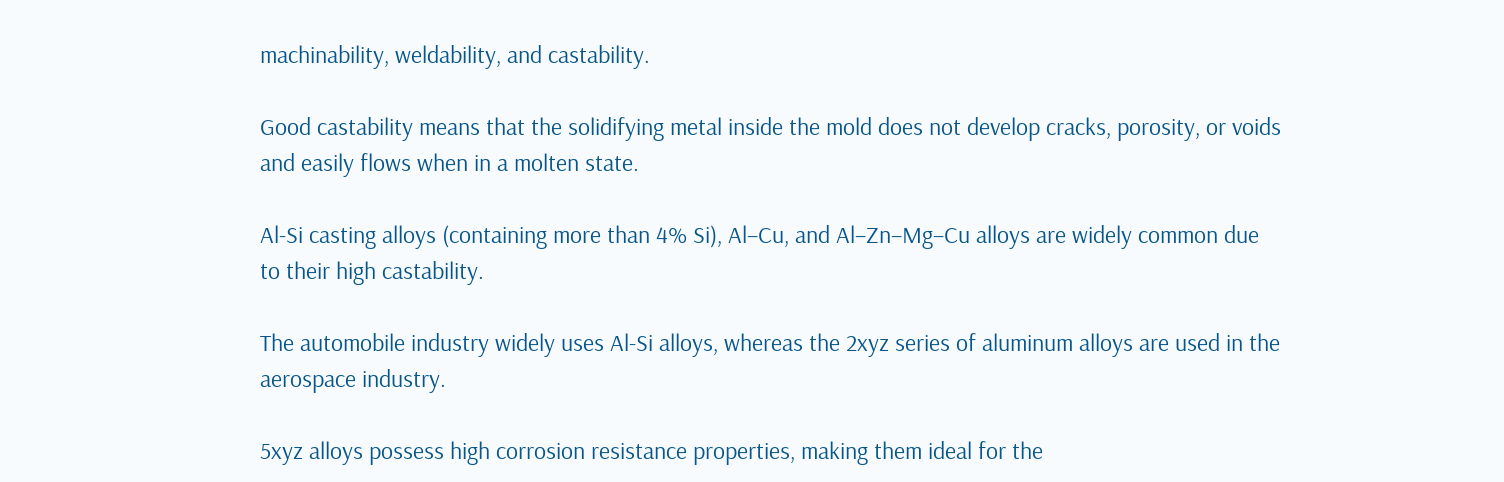machinability, weldability, and castability.

Good castability means that the solidifying metal inside the mold does not develop cracks, porosity, or voids and easily flows when in a molten state.

Al-Si casting alloys (containing more than 4% Si), Al–Cu, and Al–Zn–Mg–Cu alloys are widely common due to their high castability.

The automobile industry widely uses Al-Si alloys, whereas the 2xyz series of aluminum alloys are used in the aerospace industry.

5xyz alloys possess high corrosion resistance properties, making them ideal for the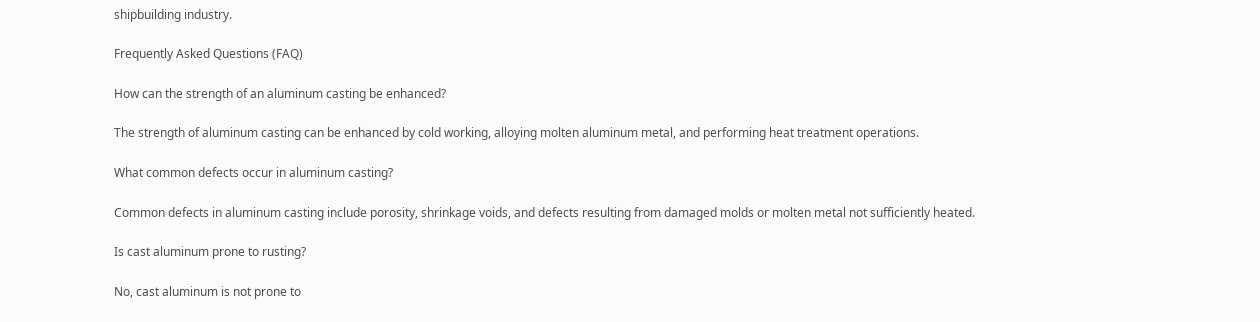shipbuilding industry.

Frequently Asked Questions (FAQ)

How can the strength of an aluminum casting be enhanced?

The strength of aluminum casting can be enhanced by cold working, alloying molten aluminum metal, and performing heat treatment operations.

What common defects occur in aluminum casting?

Common defects in aluminum casting include porosity, shrinkage voids, and defects resulting from damaged molds or molten metal not sufficiently heated.

Is cast aluminum prone to rusting?

No, cast aluminum is not prone to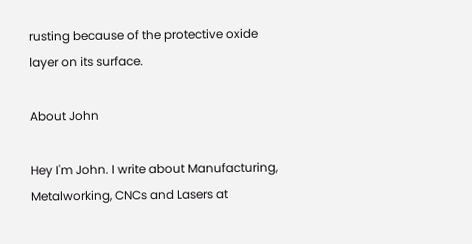rusting because of the protective oxide layer on its surface.

About John

Hey I'm John. I write about Manufacturing, Metalworking, CNCs and Lasers at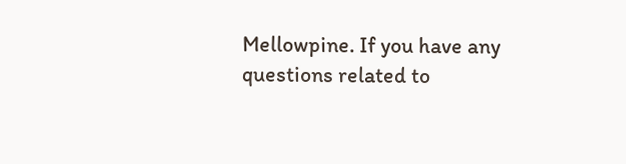Mellowpine. If you have any questions related to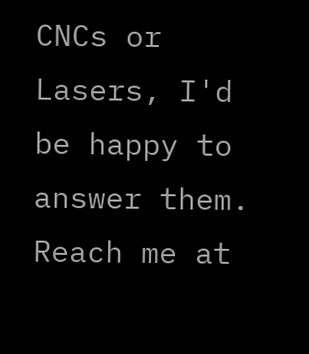CNCs or Lasers, I'd be happy to answer them. Reach me at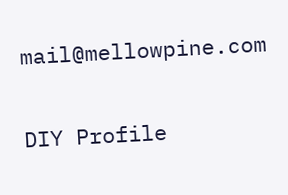mail@mellowpine.com

DIY Profile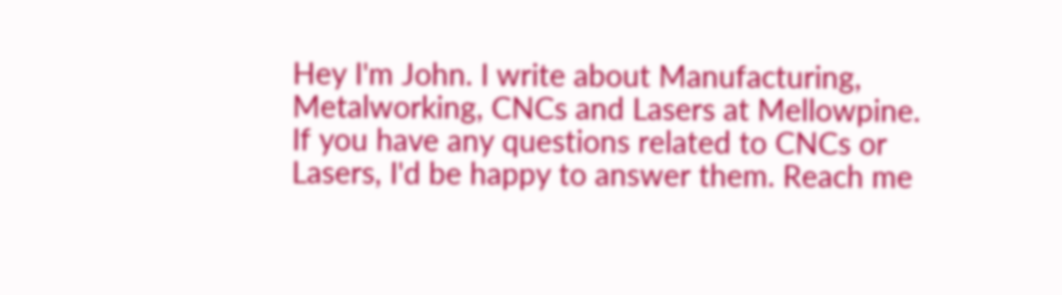Hey I'm John. I write about Manufacturing, Metalworking, CNCs and Lasers at Mellowpine. If you have any questions related to CNCs or Lasers, I'd be happy to answer them. Reach me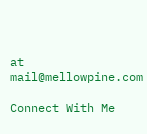at mail@mellowpine.com

Connect With Me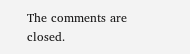The comments are closed.